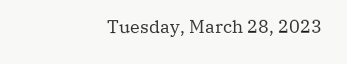Tuesday, March 28, 2023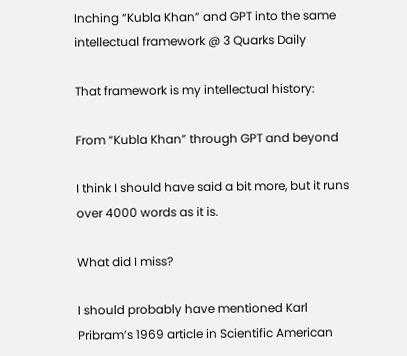Inching “Kubla Khan” and GPT into the same intellectual framework @ 3 Quarks Daily

That framework is my intellectual history:

From “Kubla Khan” through GPT and beyond

I think I should have said a bit more, but it runs over 4000 words as it is.

What did I miss?

I should probably have mentioned Karl Pribram’s 1969 article in Scientific American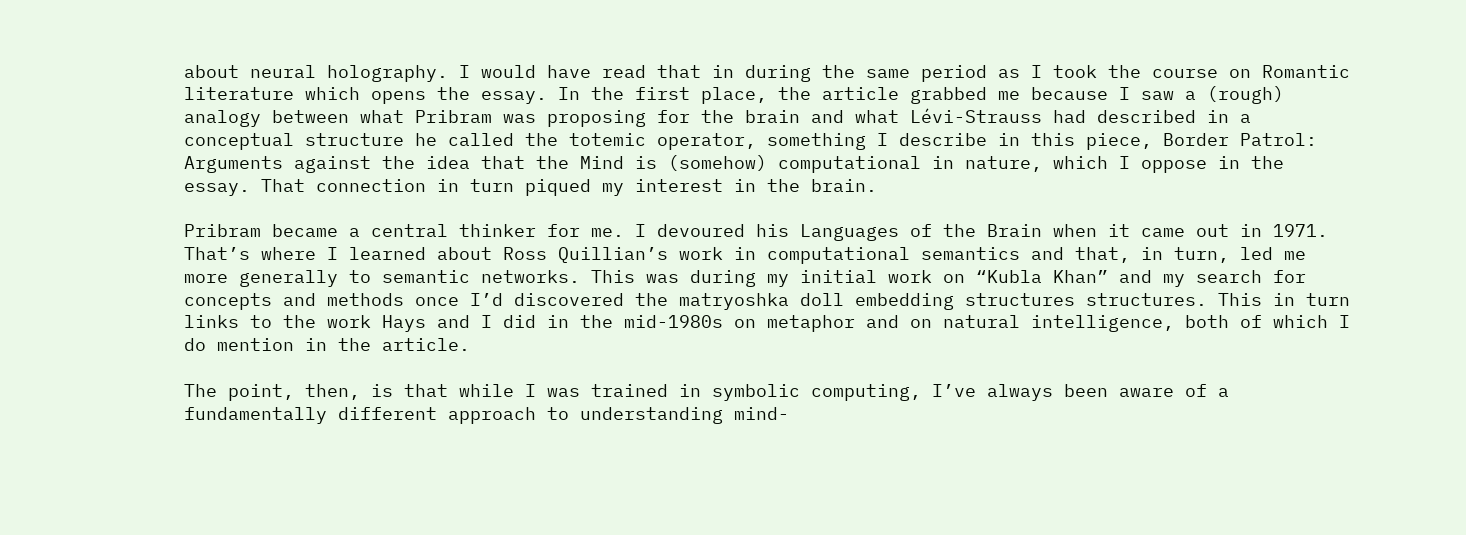about neural holography. I would have read that in during the same period as I took the course on Romantic literature which opens the essay. In the first place, the article grabbed me because I saw a (rough) analogy between what Pribram was proposing for the brain and what Lévi-Strauss had described in a conceptual structure he called the totemic operator, something I describe in this piece, Border Patrol: Arguments against the idea that the Mind is (somehow) computational in nature, which I oppose in the essay. That connection in turn piqued my interest in the brain.

Pribram became a central thinker for me. I devoured his Languages of the Brain when it came out in 1971. That’s where I learned about Ross Quillian’s work in computational semantics and that, in turn, led me more generally to semantic networks. This was during my initial work on “Kubla Khan” and my search for concepts and methods once I’d discovered the matryoshka doll embedding structures structures. This in turn links to the work Hays and I did in the mid-1980s on metaphor and on natural intelligence, both of which I do mention in the article.

The point, then, is that while I was trained in symbolic computing, I’ve always been aware of a fundamentally different approach to understanding mind-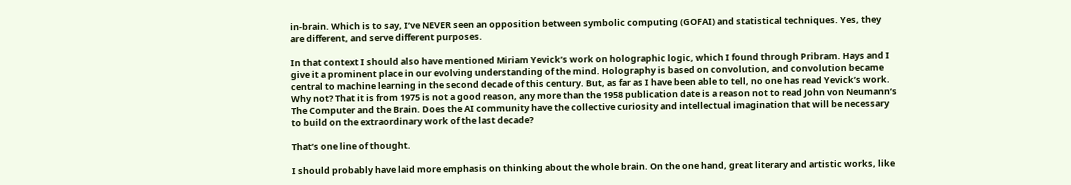in-brain. Which is to say, I’ve NEVER seen an opposition between symbolic computing (GOFAI) and statistical techniques. Yes, they are different, and serve different purposes.

In that context I should also have mentioned Miriam Yevick’s work on holographic logic, which I found through Pribram. Hays and I give it a prominent place in our evolving understanding of the mind. Holography is based on convolution, and convolution became central to machine learning in the second decade of this century. But, as far as I have been able to tell, no one has read Yevick’s work. Why not? That it is from 1975 is not a good reason, any more than the 1958 publication date is a reason not to read John von Neumann’s The Computer and the Brain. Does the AI community have the collective curiosity and intellectual imagination that will be necessary to build on the extraordinary work of the last decade?

That’s one line of thought.

I should probably have laid more emphasis on thinking about the whole brain. On the one hand, great literary and artistic works, like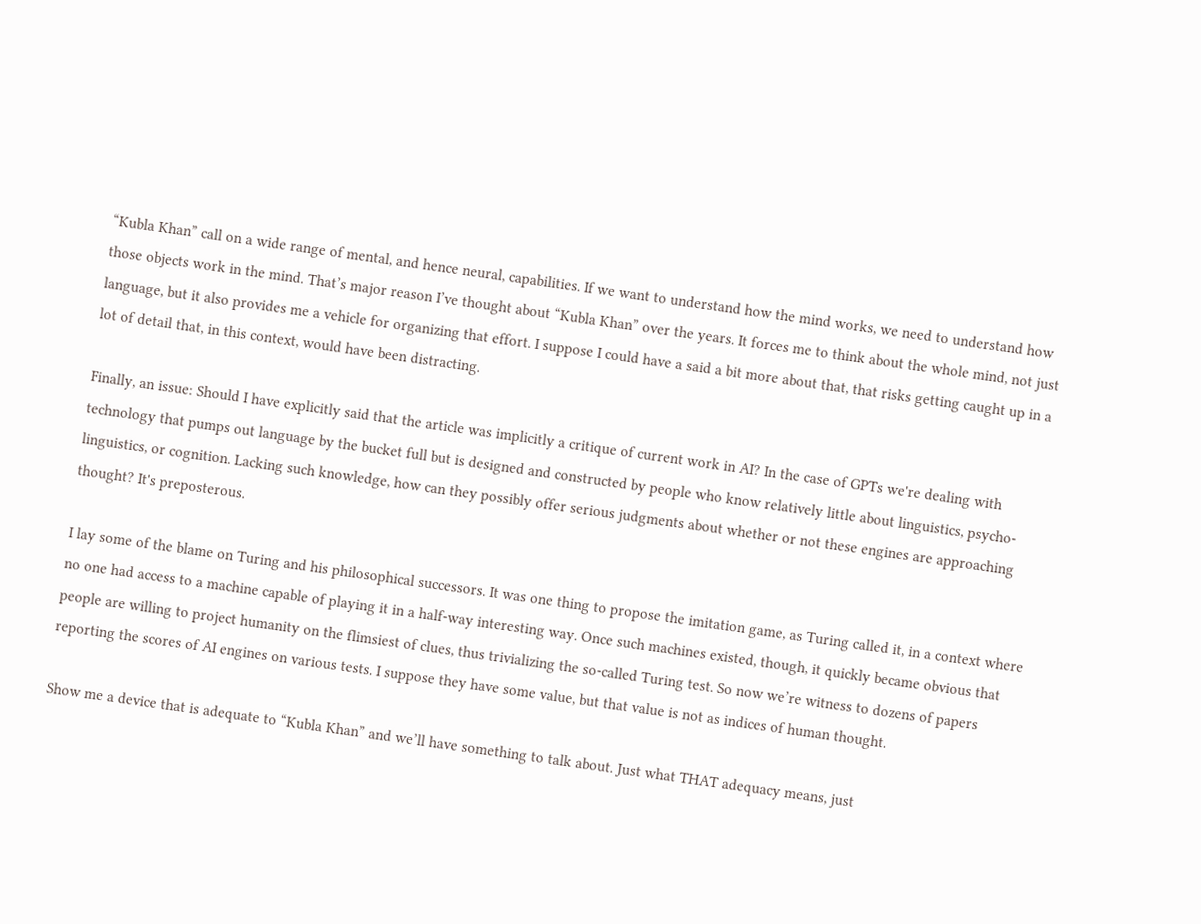“Kubla Khan” call on a wide range of mental, and hence neural, capabilities. If we want to understand how the mind works, we need to understand how those objects work in the mind. That’s major reason I’ve thought about “Kubla Khan” over the years. It forces me to think about the whole mind, not just language, but it also provides me a vehicle for organizing that effort. I suppose I could have a said a bit more about that, that risks getting caught up in a lot of detail that, in this context, would have been distracting.

Finally, an issue: Should I have explicitly said that the article was implicitly a critique of current work in AI? In the case of GPTs we're dealing with technology that pumps out language by the bucket full but is designed and constructed by people who know relatively little about linguistics, psycho-linguistics, or cognition. Lacking such knowledge, how can they possibly offer serious judgments about whether or not these engines are approaching thought? It's preposterous.

I lay some of the blame on Turing and his philosophical successors. It was one thing to propose the imitation game, as Turing called it, in a context where no one had access to a machine capable of playing it in a half-way interesting way. Once such machines existed, though, it quickly became obvious that people are willing to project humanity on the flimsiest of clues, thus trivializing the so-called Turing test. So now we’re witness to dozens of papers reporting the scores of AI engines on various tests. I suppose they have some value, but that value is not as indices of human thought.

Show me a device that is adequate to “Kubla Khan” and we’ll have something to talk about. Just what THAT adequacy means, just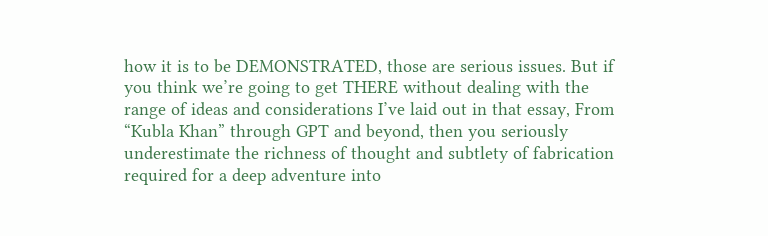how it is to be DEMONSTRATED, those are serious issues. But if you think we’re going to get THERE without dealing with the range of ideas and considerations I’ve laid out in that essay, From “Kubla Khan” through GPT and beyond, then you seriously underestimate the richness of thought and subtlety of fabrication required for a deep adventure into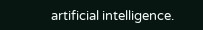artificial intelligence.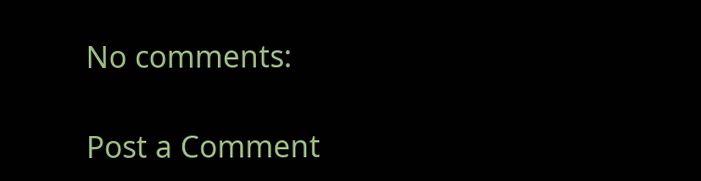No comments:

Post a Comment